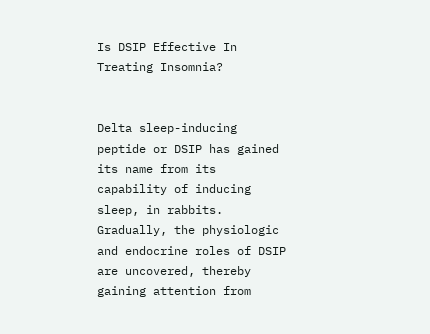Is DSIP Effective In Treating Insomnia?


Delta sleep-inducing peptide or DSIP has gained its name from its capability of inducing sleep, in rabbits. Gradually, the physiologic and endocrine roles of DSIP are uncovered, thereby gaining attention from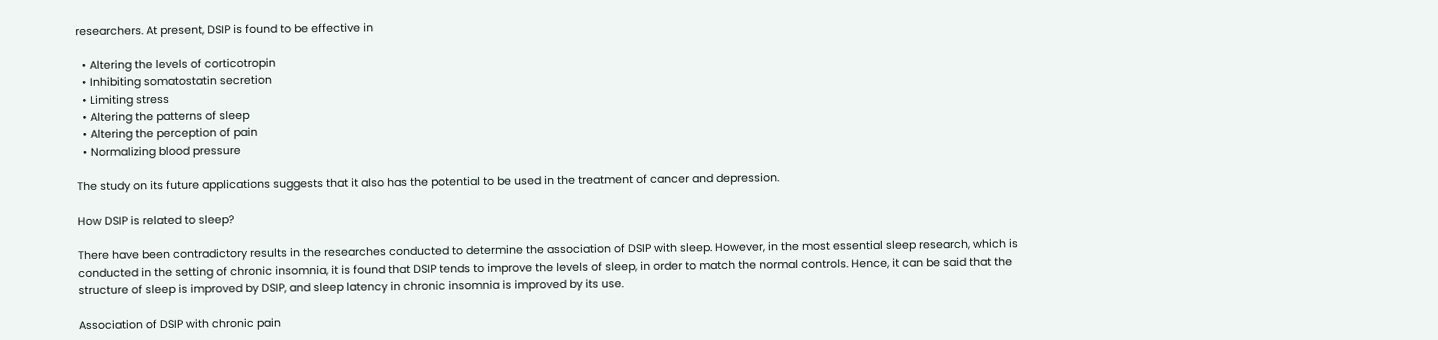researchers. At present, DSIP is found to be effective in

  • Altering the levels of corticotropin
  • Inhibiting somatostatin secretion
  • Limiting stress
  • Altering the patterns of sleep
  • Altering the perception of pain
  • Normalizing blood pressure

The study on its future applications suggests that it also has the potential to be used in the treatment of cancer and depression.

How DSIP is related to sleep?

There have been contradictory results in the researches conducted to determine the association of DSIP with sleep. However, in the most essential sleep research, which is conducted in the setting of chronic insomnia, it is found that DSIP tends to improve the levels of sleep, in order to match the normal controls. Hence, it can be said that the structure of sleep is improved by DSIP, and sleep latency in chronic insomnia is improved by its use.

Association of DSIP with chronic pain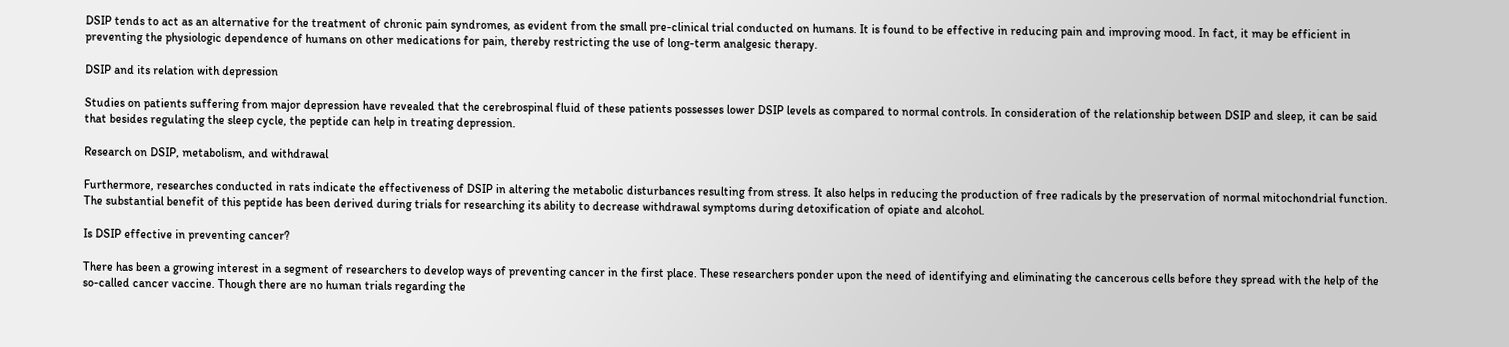DSIP tends to act as an alternative for the treatment of chronic pain syndromes, as evident from the small pre-clinical trial conducted on humans. It is found to be effective in reducing pain and improving mood. In fact, it may be efficient in preventing the physiologic dependence of humans on other medications for pain, thereby restricting the use of long-term analgesic therapy.

DSIP and its relation with depression

Studies on patients suffering from major depression have revealed that the cerebrospinal fluid of these patients possesses lower DSIP levels as compared to normal controls. In consideration of the relationship between DSIP and sleep, it can be said that besides regulating the sleep cycle, the peptide can help in treating depression.

Research on DSIP, metabolism, and withdrawal

Furthermore, researches conducted in rats indicate the effectiveness of DSIP in altering the metabolic disturbances resulting from stress. It also helps in reducing the production of free radicals by the preservation of normal mitochondrial function. The substantial benefit of this peptide has been derived during trials for researching its ability to decrease withdrawal symptoms during detoxification of opiate and alcohol.

Is DSIP effective in preventing cancer?

There has been a growing interest in a segment of researchers to develop ways of preventing cancer in the first place. These researchers ponder upon the need of identifying and eliminating the cancerous cells before they spread with the help of the so-called cancer vaccine. Though there are no human trials regarding the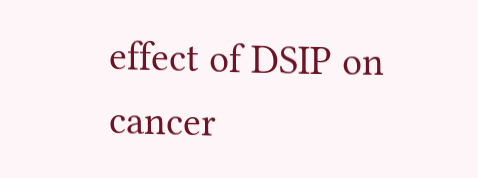effect of DSIP on cancer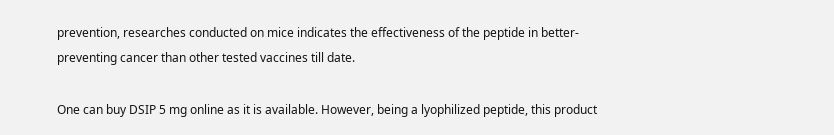prevention, researches conducted on mice indicates the effectiveness of the peptide in better-preventing cancer than other tested vaccines till date.

One can buy DSIP 5 mg online as it is available. However, being a lyophilized peptide, this product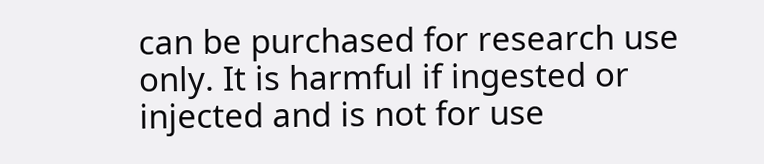can be purchased for research use only. It is harmful if ingested or injected and is not for use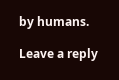by humans.

Leave a reply